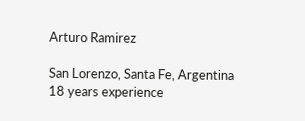Arturo Ramirez

San Lorenzo, Santa Fe, Argentina
18 years experience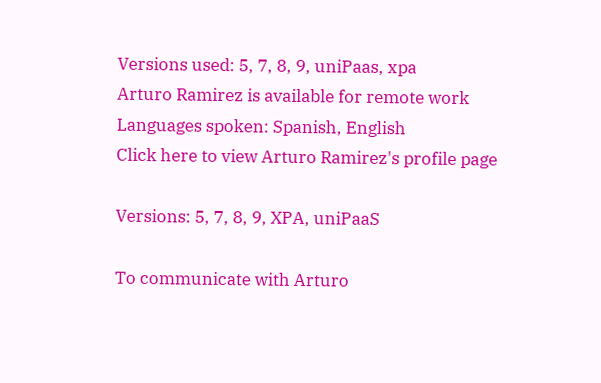Versions used: 5, 7, 8, 9, uniPaas, xpa
Arturo Ramirez is available for remote work
Languages spoken: Spanish, English
Click here to view Arturo Ramirez's profile page

Versions: 5, 7, 8, 9, XPA, uniPaaS

To communicate with Arturo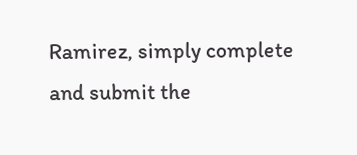Ramirez, simply complete and submit the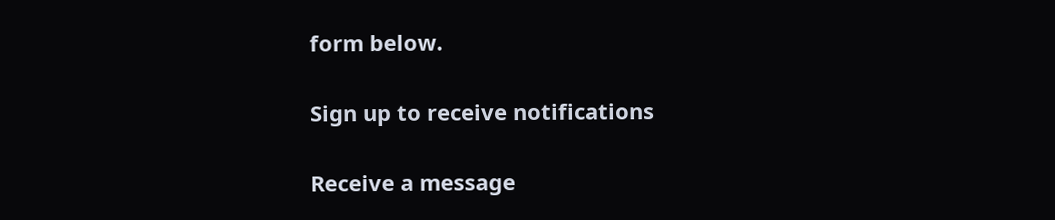form below.

Sign up to receive notifications

Receive a message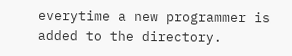everytime a new programmer is added to the directory.